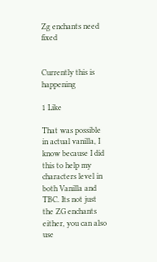Zg enchants need fixed


Currently this is happening

1 Like

That was possible in actual vanilla, I know because I did this to help my characters level in both Vanilla and TBC. Its not just the ZG enchants either, you can also use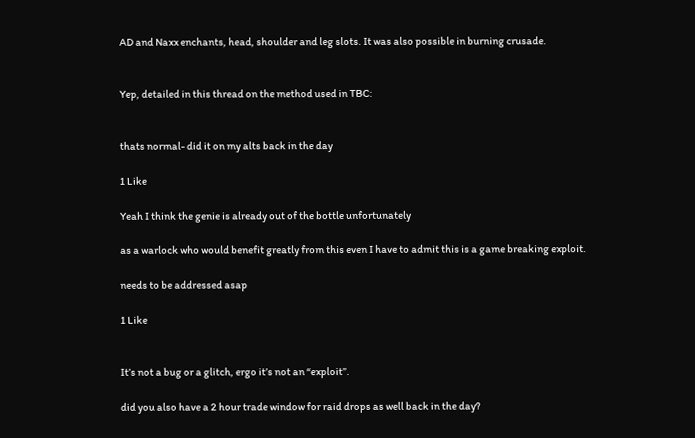AD and Naxx enchants, head, shoulder and leg slots. It was also possible in burning crusade.


Yep, detailed in this thread on the method used in TBC:


thats normal- did it on my alts back in the day

1 Like

Yeah I think the genie is already out of the bottle unfortunately

as a warlock who would benefit greatly from this even I have to admit this is a game breaking exploit.

needs to be addressed asap

1 Like


It’s not a bug or a glitch, ergo it’s not an “exploit”.

did you also have a 2 hour trade window for raid drops as well back in the day?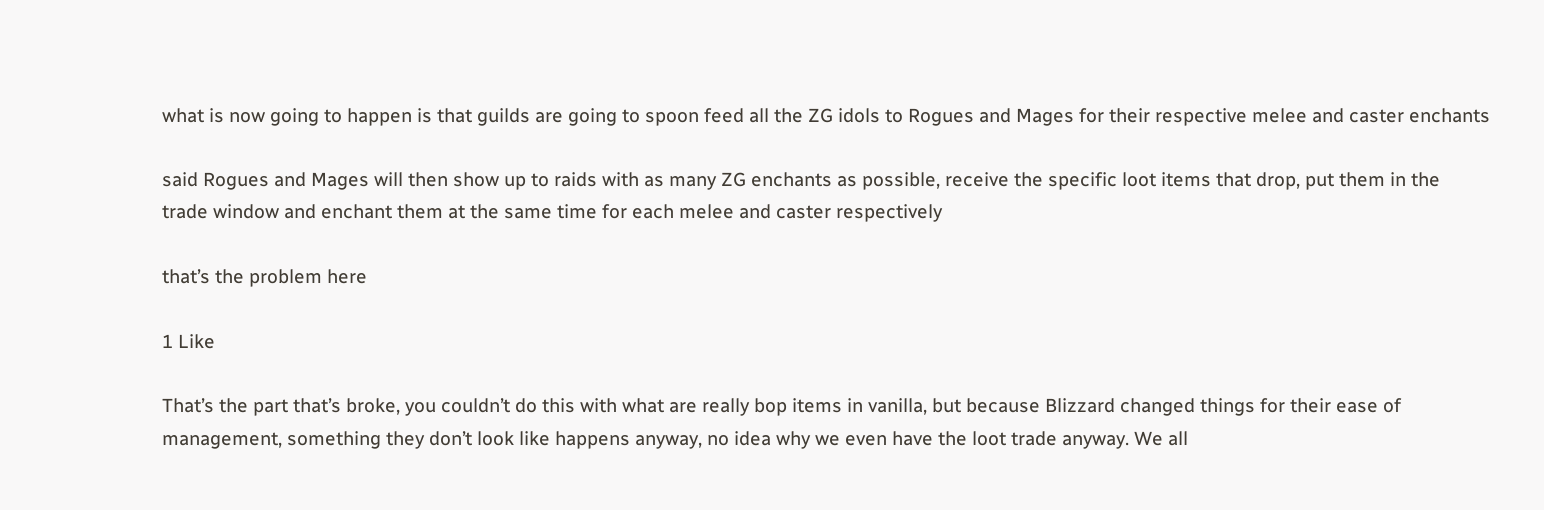what is now going to happen is that guilds are going to spoon feed all the ZG idols to Rogues and Mages for their respective melee and caster enchants

said Rogues and Mages will then show up to raids with as many ZG enchants as possible, receive the specific loot items that drop, put them in the trade window and enchant them at the same time for each melee and caster respectively

that’s the problem here

1 Like

That’s the part that’s broke, you couldn’t do this with what are really bop items in vanilla, but because Blizzard changed things for their ease of management, something they don’t look like happens anyway, no idea why we even have the loot trade anyway. We all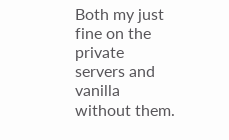Both my just fine on the private servers and vanilla without them.